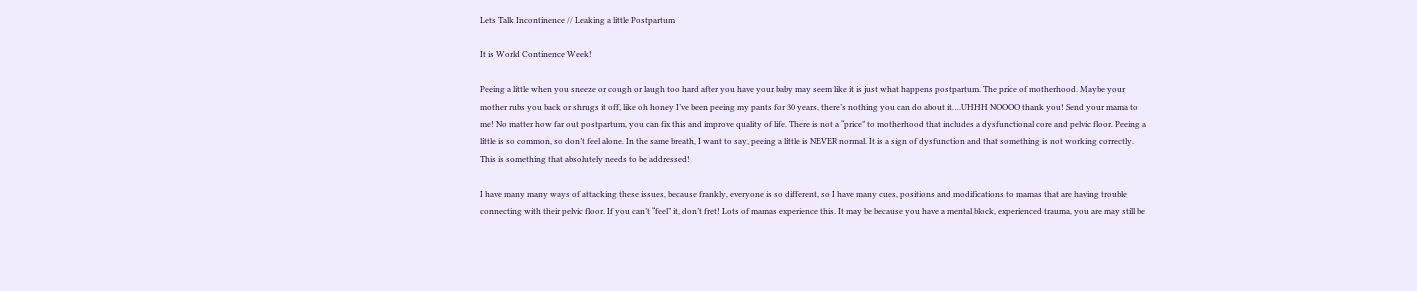Lets Talk Incontinence // Leaking a little Postpartum

It is World Continence Week!

Peeing a little when you sneeze or cough or laugh too hard after you have your baby may seem like it is just what happens postpartum. The price of motherhood. Maybe your mother rubs you back or shrugs it off, like oh honey I’ve been peeing my pants for 30 years, there’s nothing you can do about it….UHHH NOOOO thank you! Send your mama to me! No matter how far out postpartum, you can fix this and improve quality of life. There is not a “price” to motherhood that includes a dysfunctional core and pelvic floor. Peeing a little is so common, so don’t feel alone. In the same breath, I want to say, peeing a little is NEVER normal. It is a sign of dysfunction and that something is not working correctly. This is something that absolutely needs to be addressed!

I have many many ways of attacking these issues, because frankly, everyone is so different, so I have many cues, positions and modifications to mamas that are having trouble connecting with their pelvic floor. If you can’t “feel” it, don’t fret! Lots of mamas experience this. It may be because you have a mental block, experienced trauma, you are may still be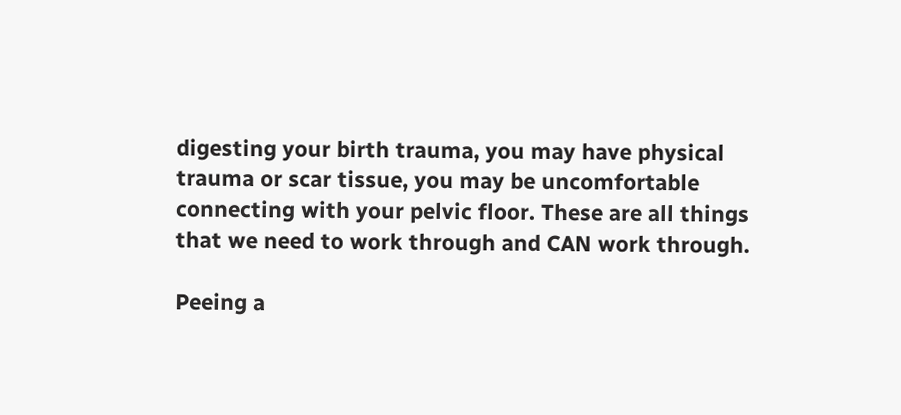digesting your birth trauma, you may have physical trauma or scar tissue, you may be uncomfortable connecting with your pelvic floor. These are all things that we need to work through and CAN work through.

Peeing a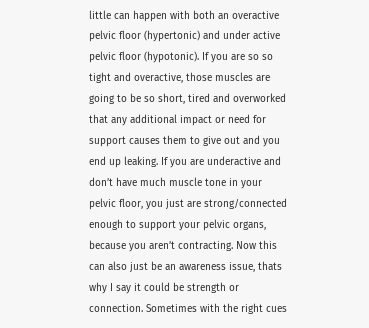little can happen with both an overactive pelvic floor (hypertonic) and under active pelvic floor (hypotonic). If you are so so tight and overactive, those muscles are going to be so short, tired and overworked that any additional impact or need for support causes them to give out and you end up leaking. If you are underactive and don’t have much muscle tone in your pelvic floor, you just are strong/connected enough to support your pelvic organs, because you aren’t contracting. Now this can also just be an awareness issue, thats why I say it could be strength or connection. Sometimes with the right cues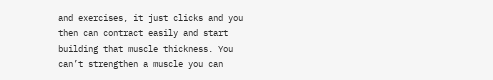and exercises, it just clicks and you then can contract easily and start building that muscle thickness. You can’t strengthen a muscle you can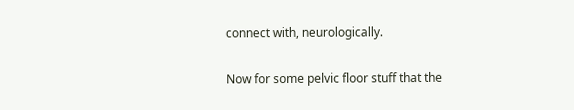connect with, neurologically.

Now for some pelvic floor stuff that the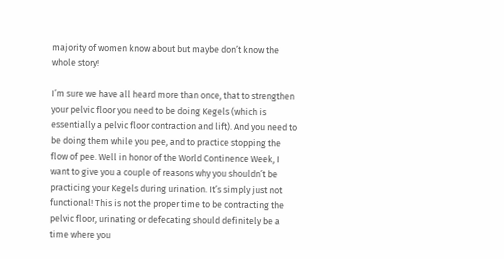majority of women know about but maybe don’t know the whole story!

I’m sure we have all heard more than once, that to strengthen your pelvic floor you need to be doing Kegels (which is essentially a pelvic floor contraction and lift). And you need to be doing them while you pee, and to practice stopping the flow of pee. Well in honor of the World Continence Week, I want to give you a couple of reasons why you shouldn’t be practicing your Kegels during urination. It’s simply just not functional! This is not the proper time to be contracting the pelvic floor, urinating or defecating should definitely be a time where you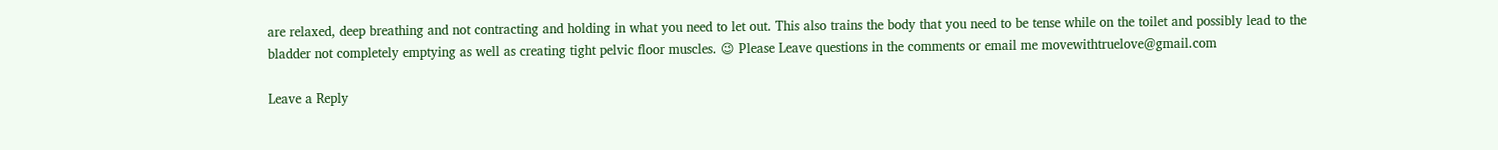are relaxed, deep breathing and not contracting and holding in what you need to let out. This also trains the body that you need to be tense while on the toilet and possibly lead to the bladder not completely emptying as well as creating tight pelvic floor muscles. 😉 Please Leave questions in the comments or email me movewithtruelove@gmail.com

Leave a Reply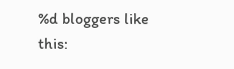%d bloggers like this: